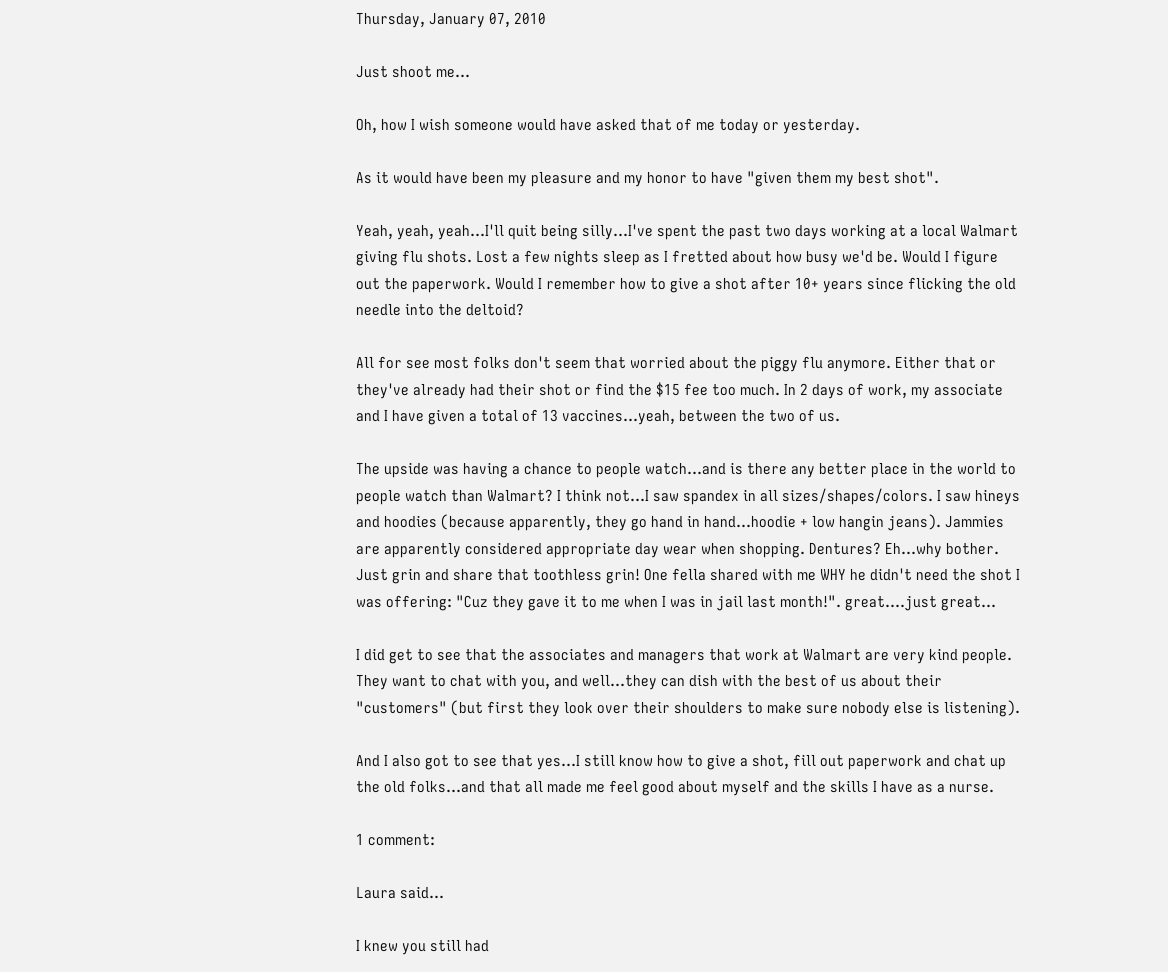Thursday, January 07, 2010

Just shoot me...

Oh, how I wish someone would have asked that of me today or yesterday.

As it would have been my pleasure and my honor to have "given them my best shot".

Yeah, yeah, yeah...I'll quit being silly...I've spent the past two days working at a local Walmart giving flu shots. Lost a few nights sleep as I fretted about how busy we'd be. Would I figure out the paperwork. Would I remember how to give a shot after 10+ years since flicking the old needle into the deltoid?

All for see most folks don't seem that worried about the piggy flu anymore. Either that or they've already had their shot or find the $15 fee too much. In 2 days of work, my associate and I have given a total of 13 vaccines...yeah, between the two of us.

The upside was having a chance to people watch...and is there any better place in the world to people watch than Walmart? I think not...I saw spandex in all sizes/shapes/colors. I saw hineys and hoodies (because apparently, they go hand in hand...hoodie + low hangin jeans). Jammies are apparently considered appropriate day wear when shopping. Dentures? Eh...why bother.
Just grin and share that toothless grin! One fella shared with me WHY he didn't need the shot I was offering: "Cuz they gave it to me when I was in jail last month!". great....just great...

I did get to see that the associates and managers that work at Walmart are very kind people. They want to chat with you, and well...they can dish with the best of us about their "customers" (but first they look over their shoulders to make sure nobody else is listening).

And I also got to see that yes...I still know how to give a shot, fill out paperwork and chat up the old folks...and that all made me feel good about myself and the skills I have as a nurse.

1 comment:

Laura said...

I knew you still had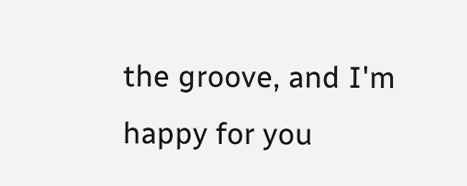the groove, and I'm happy for you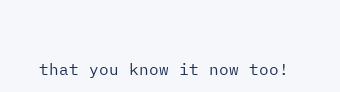that you know it now too!